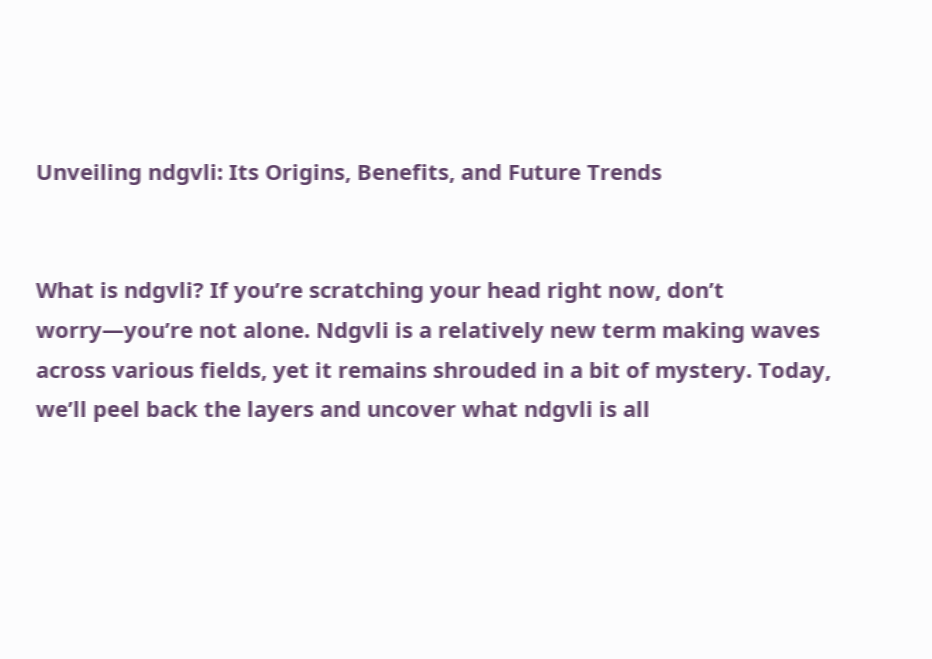Unveiling ndgvli: Its Origins, Benefits, and Future Trends


What is ndgvli? If you’re scratching your head right now, don’t worry—you’re not alone. Ndgvli is a relatively new term making waves across various fields, yet it remains shrouded in a bit of mystery. Today, we’ll peel back the layers and uncover what ndgvli is all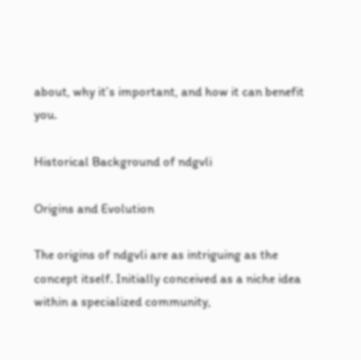about, why it’s important, and how it can benefit you.

Historical Background of ndgvli

Origins and Evolution

The origins of ndgvli are as intriguing as the concept itself. Initially conceived as a niche idea within a specialized community,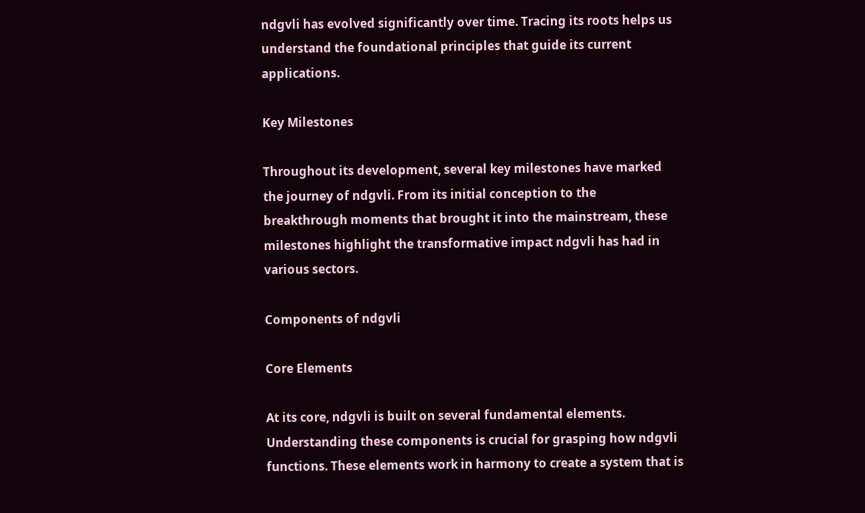ndgvli has evolved significantly over time. Tracing its roots helps us understand the foundational principles that guide its current applications.

Key Milestones

Throughout its development, several key milestones have marked the journey of ndgvli. From its initial conception to the breakthrough moments that brought it into the mainstream, these milestones highlight the transformative impact ndgvli has had in various sectors.

Components of ndgvli

Core Elements

At its core, ndgvli is built on several fundamental elements. Understanding these components is crucial for grasping how ndgvli functions. These elements work in harmony to create a system that is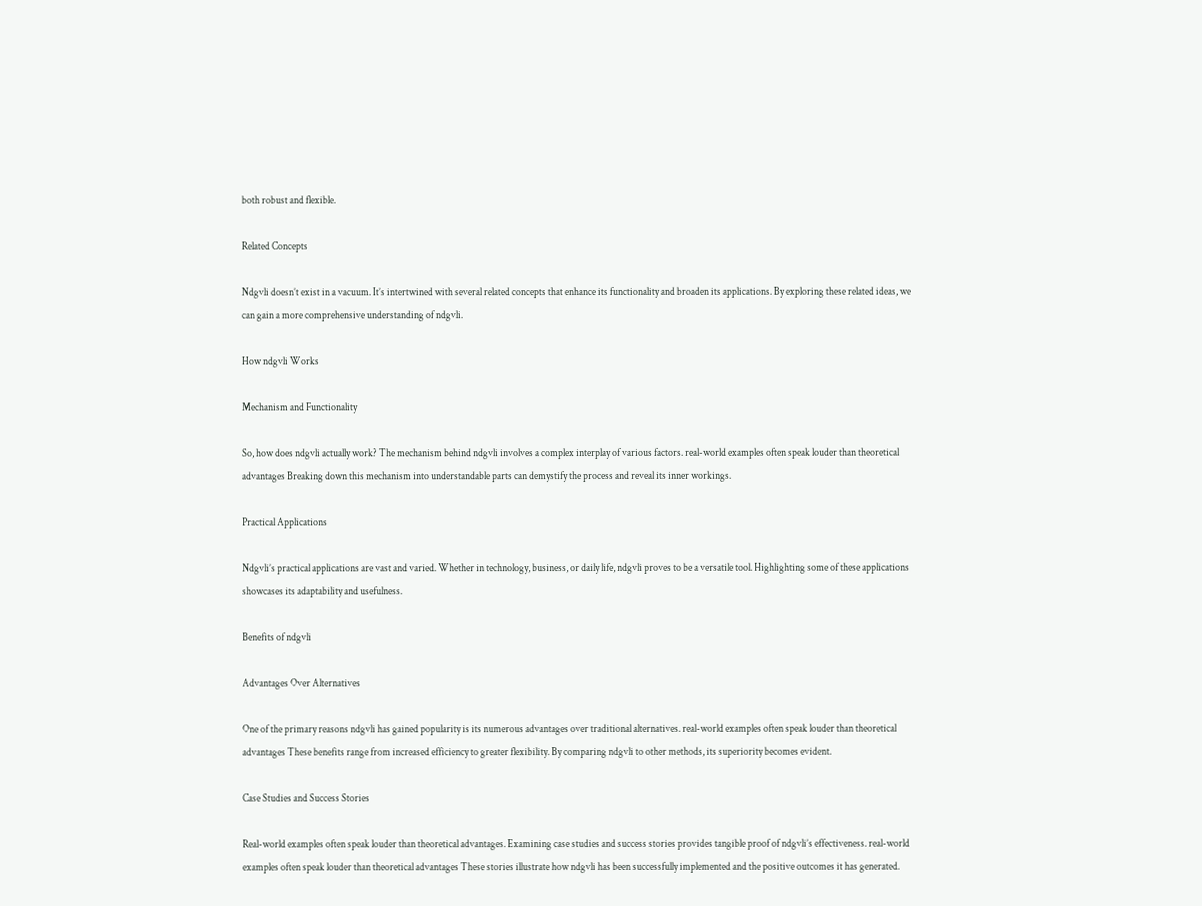both robust and flexible.

Related Concepts

Ndgvli doesn’t exist in a vacuum. It’s intertwined with several related concepts that enhance its functionality and broaden its applications. By exploring these related ideas, we can gain a more comprehensive understanding of ndgvli.

How ndgvli Works

Mechanism and Functionality

So, how does ndgvli actually work? The mechanism behind ndgvli involves a complex interplay of various factors. real-world examples often speak louder than theoretical advantages Breaking down this mechanism into understandable parts can demystify the process and reveal its inner workings.

Practical Applications

Ndgvli’s practical applications are vast and varied. Whether in technology, business, or daily life, ndgvli proves to be a versatile tool. Highlighting some of these applications showcases its adaptability and usefulness.

Benefits of ndgvli

Advantages Over Alternatives

One of the primary reasons ndgvli has gained popularity is its numerous advantages over traditional alternatives. real-world examples often speak louder than theoretical advantages These benefits range from increased efficiency to greater flexibility. By comparing ndgvli to other methods, its superiority becomes evident.

Case Studies and Success Stories

Real-world examples often speak louder than theoretical advantages. Examining case studies and success stories provides tangible proof of ndgvli’s effectiveness. real-world examples often speak louder than theoretical advantages These stories illustrate how ndgvli has been successfully implemented and the positive outcomes it has generated.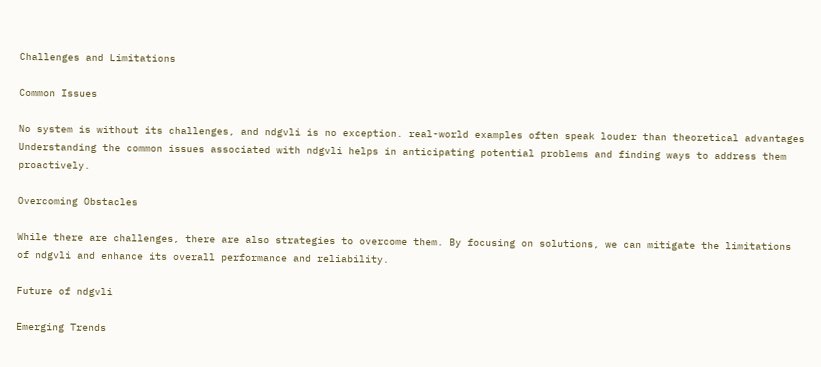Challenges and Limitations

Common Issues

No system is without its challenges, and ndgvli is no exception. real-world examples often speak louder than theoretical advantages Understanding the common issues associated with ndgvli helps in anticipating potential problems and finding ways to address them proactively.

Overcoming Obstacles

While there are challenges, there are also strategies to overcome them. By focusing on solutions, we can mitigate the limitations of ndgvli and enhance its overall performance and reliability.

Future of ndgvli

Emerging Trends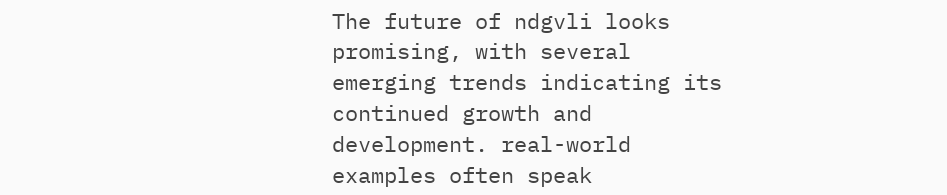The future of ndgvli looks promising, with several emerging trends indicating its continued growth and development. real-world examples often speak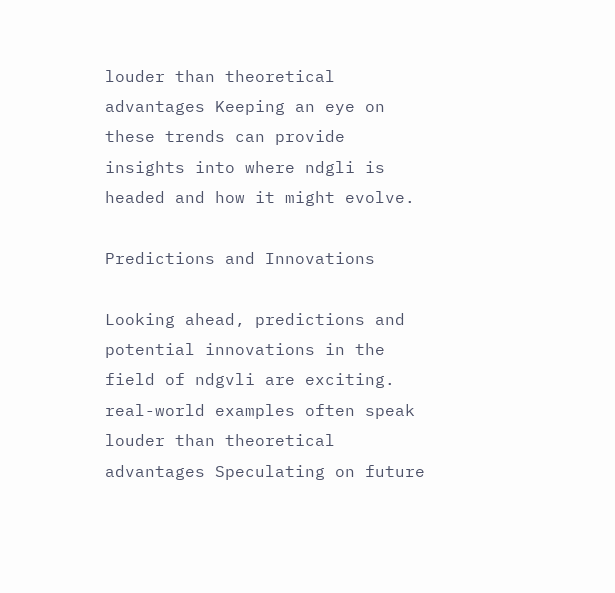louder than theoretical advantages Keeping an eye on these trends can provide insights into where ndgli is headed and how it might evolve.

Predictions and Innovations

Looking ahead, predictions and potential innovations in the field of ndgvli are exciting. real-world examples often speak louder than theoretical advantages Speculating on future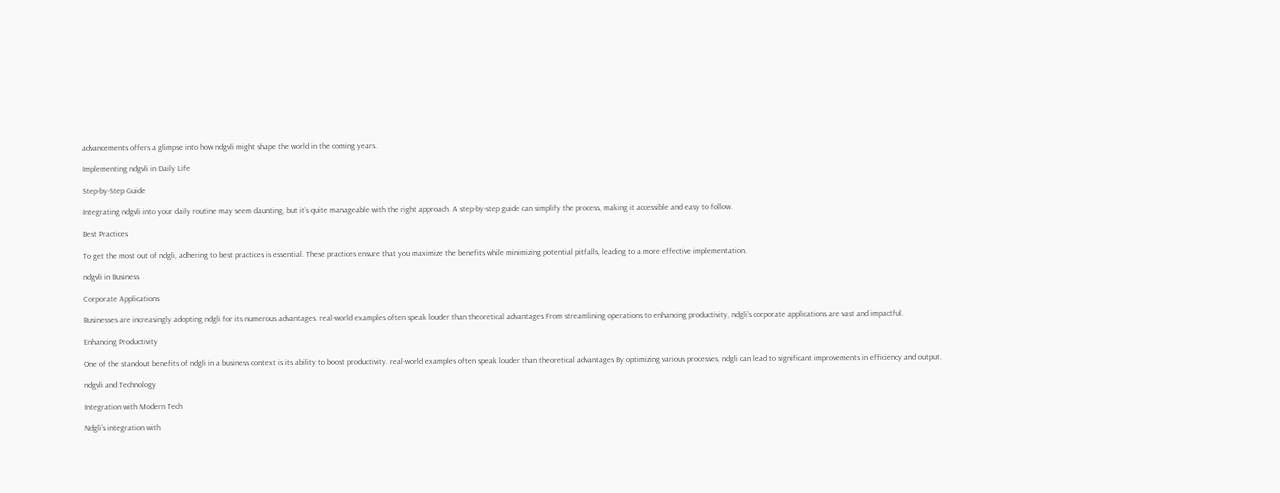advancements offers a glimpse into how ndgvli might shape the world in the coming years.

Implementing ndgvli in Daily Life

Step-by-Step Guide

Integrating ndgvli into your daily routine may seem daunting, but it’s quite manageable with the right approach. A step-by-step guide can simplify the process, making it accessible and easy to follow.

Best Practices

To get the most out of ndgli, adhering to best practices is essential. These practices ensure that you maximize the benefits while minimizing potential pitfalls, leading to a more effective implementation.

ndgvli in Business

Corporate Applications

Businesses are increasingly adopting ndgli for its numerous advantages. real-world examples often speak louder than theoretical advantages From streamlining operations to enhancing productivity, ndgli’s corporate applications are vast and impactful.

Enhancing Productivity

One of the standout benefits of ndgli in a business context is its ability to boost productivity. real-world examples often speak louder than theoretical advantages By optimizing various processes, ndgli can lead to significant improvements in efficiency and output.

ndgvli and Technology

Integration with Modern Tech

Ndgli’s integration with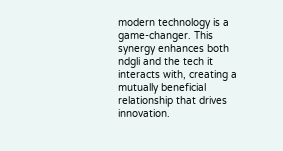modern technology is a game-changer. This synergy enhances both ndgli and the tech it interacts with, creating a mutually beneficial relationship that drives innovation.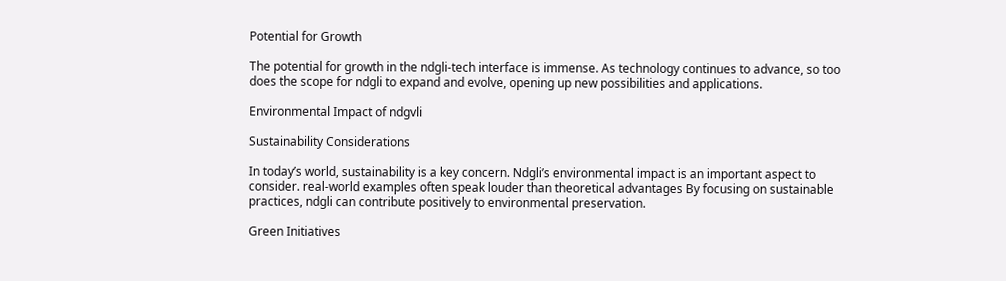Potential for Growth

The potential for growth in the ndgli-tech interface is immense. As technology continues to advance, so too does the scope for ndgli to expand and evolve, opening up new possibilities and applications.

Environmental Impact of ndgvli

Sustainability Considerations

In today’s world, sustainability is a key concern. Ndgli’s environmental impact is an important aspect to consider. real-world examples often speak louder than theoretical advantages By focusing on sustainable practices, ndgli can contribute positively to environmental preservation.

Green Initiatives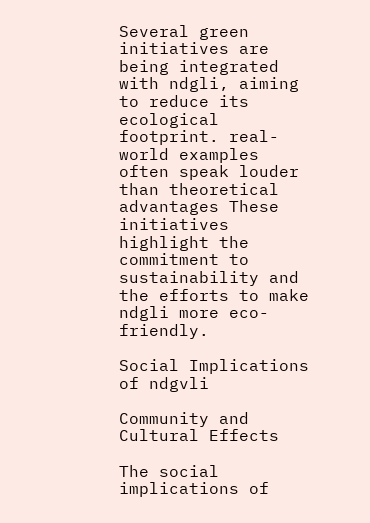Several green initiatives are being integrated with ndgli, aiming to reduce its ecological footprint. real-world examples often speak louder than theoretical advantages These initiatives highlight the commitment to sustainability and the efforts to make ndgli more eco-friendly.

Social Implications of ndgvli

Community and Cultural Effects

The social implications of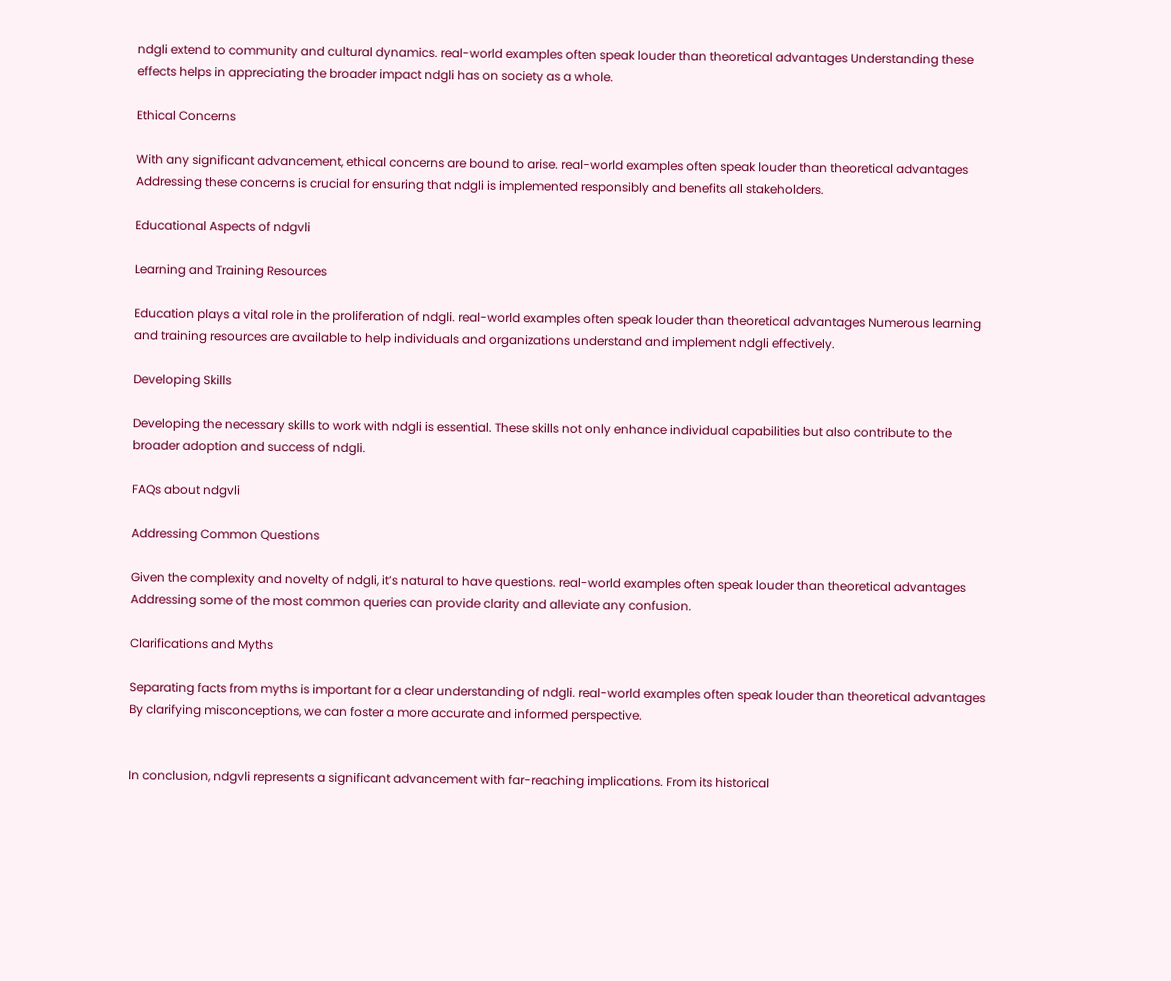ndgli extend to community and cultural dynamics. real-world examples often speak louder than theoretical advantages Understanding these effects helps in appreciating the broader impact ndgli has on society as a whole.

Ethical Concerns

With any significant advancement, ethical concerns are bound to arise. real-world examples often speak louder than theoretical advantages Addressing these concerns is crucial for ensuring that ndgli is implemented responsibly and benefits all stakeholders.

Educational Aspects of ndgvli

Learning and Training Resources

Education plays a vital role in the proliferation of ndgli. real-world examples often speak louder than theoretical advantages Numerous learning and training resources are available to help individuals and organizations understand and implement ndgli effectively.

Developing Skills

Developing the necessary skills to work with ndgli is essential. These skills not only enhance individual capabilities but also contribute to the broader adoption and success of ndgli.

FAQs about ndgvli

Addressing Common Questions

Given the complexity and novelty of ndgli, it’s natural to have questions. real-world examples often speak louder than theoretical advantages Addressing some of the most common queries can provide clarity and alleviate any confusion.

Clarifications and Myths

Separating facts from myths is important for a clear understanding of ndgli. real-world examples often speak louder than theoretical advantages By clarifying misconceptions, we can foster a more accurate and informed perspective.


In conclusion, ndgvli represents a significant advancement with far-reaching implications. From its historical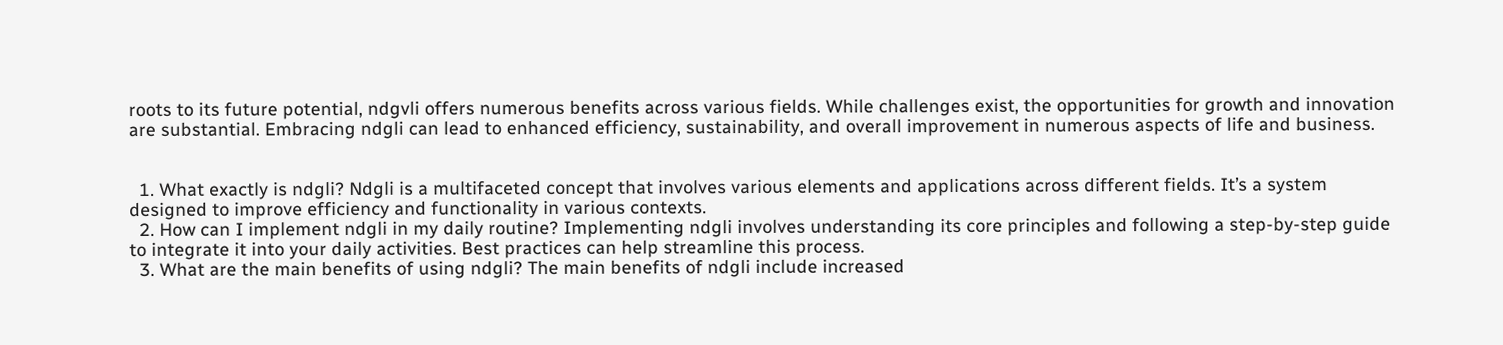roots to its future potential, ndgvli offers numerous benefits across various fields. While challenges exist, the opportunities for growth and innovation are substantial. Embracing ndgli can lead to enhanced efficiency, sustainability, and overall improvement in numerous aspects of life and business.


  1. What exactly is ndgli? Ndgli is a multifaceted concept that involves various elements and applications across different fields. It’s a system designed to improve efficiency and functionality in various contexts.
  2. How can I implement ndgli in my daily routine? Implementing ndgli involves understanding its core principles and following a step-by-step guide to integrate it into your daily activities. Best practices can help streamline this process.
  3. What are the main benefits of using ndgli? The main benefits of ndgli include increased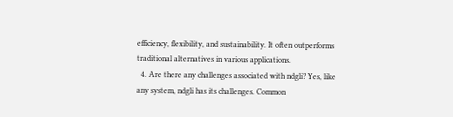efficiency, flexibility, and sustainability. It often outperforms traditional alternatives in various applications.
  4. Are there any challenges associated with ndgli? Yes, like any system, ndgli has its challenges. Common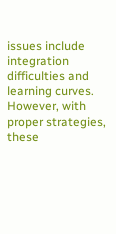issues include integration difficulties and learning curves. However, with proper strategies, these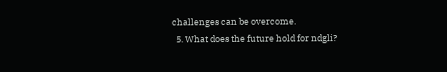challenges can be overcome.
  5. What does the future hold for ndgli?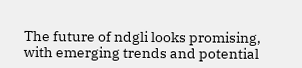The future of ndgli looks promising, with emerging trends and potential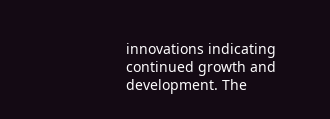innovations indicating continued growth and development. The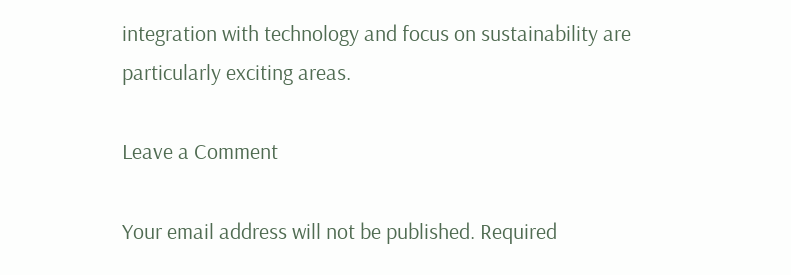integration with technology and focus on sustainability are particularly exciting areas.

Leave a Comment

Your email address will not be published. Required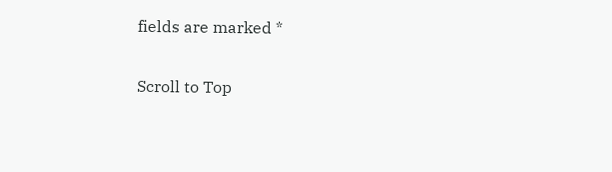fields are marked *

Scroll to Top